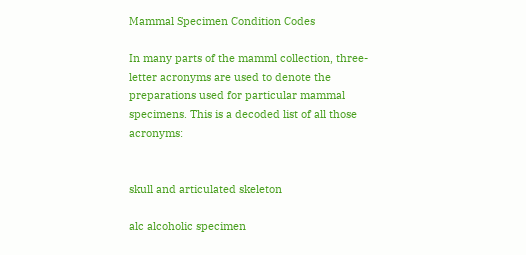Mammal Specimen Condition Codes

In many parts of the mamml collection, three-letter acronyms are used to denote the preparations used for particular mammal specimens. This is a decoded list of all those acronyms:


skull and articulated skeleton

alc alcoholic specimen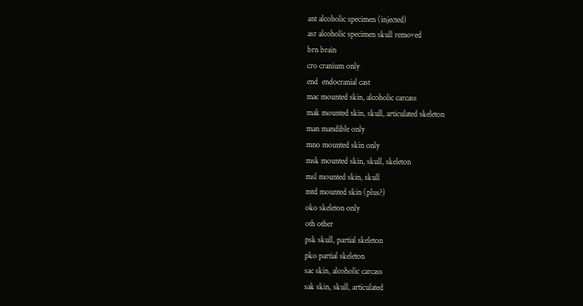ant alcoholic specimen (injected)
asr alcoholic specimen skull removed
brn brain
cro cranium only
end  endocranial cast
mac mounted skin, alcoholic carcass
mak mounted skin, skull, articulated skeleton
man mandible only
mno mounted skin only
msk mounted skin, skull, skeleton
msl mounted skin, skull
mtd mounted skin (plus?)
oko skeleton only
oth other
psk skull, partial skeleton
pko partial skeleton
sac skin, alcoholic carcass
sak skin, skull, articulated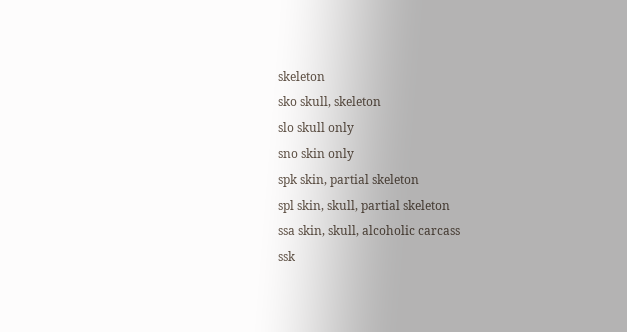skeleton
sko skull, skeleton
slo skull only
sno skin only
spk skin, partial skeleton
spl skin, skull, partial skeleton
ssa skin, skull, alcoholic carcass
ssk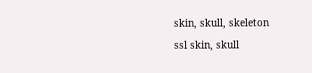skin, skull, skeleton
ssl skin, skull